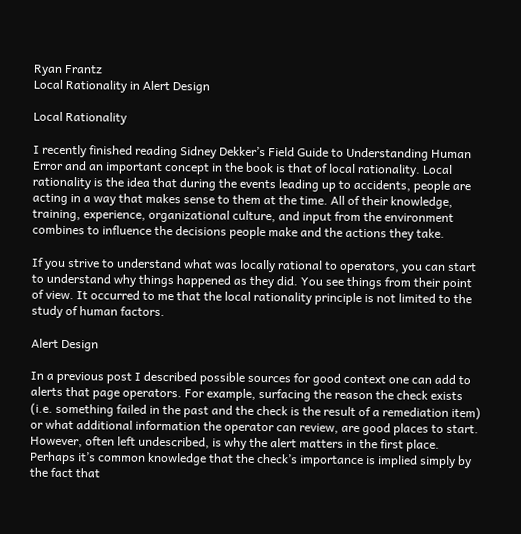Ryan Frantz
Local Rationality in Alert Design

Local Rationality

I recently finished reading Sidney Dekker’s Field Guide to Understanding Human Error and an important concept in the book is that of local rationality. Local rationality is the idea that during the events leading up to accidents, people are acting in a way that makes sense to them at the time. All of their knowledge, training, experience, organizational culture, and input from the environment combines to influence the decisions people make and the actions they take.

If you strive to understand what was locally rational to operators, you can start to understand why things happened as they did. You see things from their point of view. It occurred to me that the local rationality principle is not limited to the study of human factors.

Alert Design

In a previous post I described possible sources for good context one can add to alerts that page operators. For example, surfacing the reason the check exists (i.e. something failed in the past and the check is the result of a remediation item) or what additional information the operator can review, are good places to start. However, often left undescribed, is why the alert matters in the first place. Perhaps it’s common knowledge that the check’s importance is implied simply by the fact that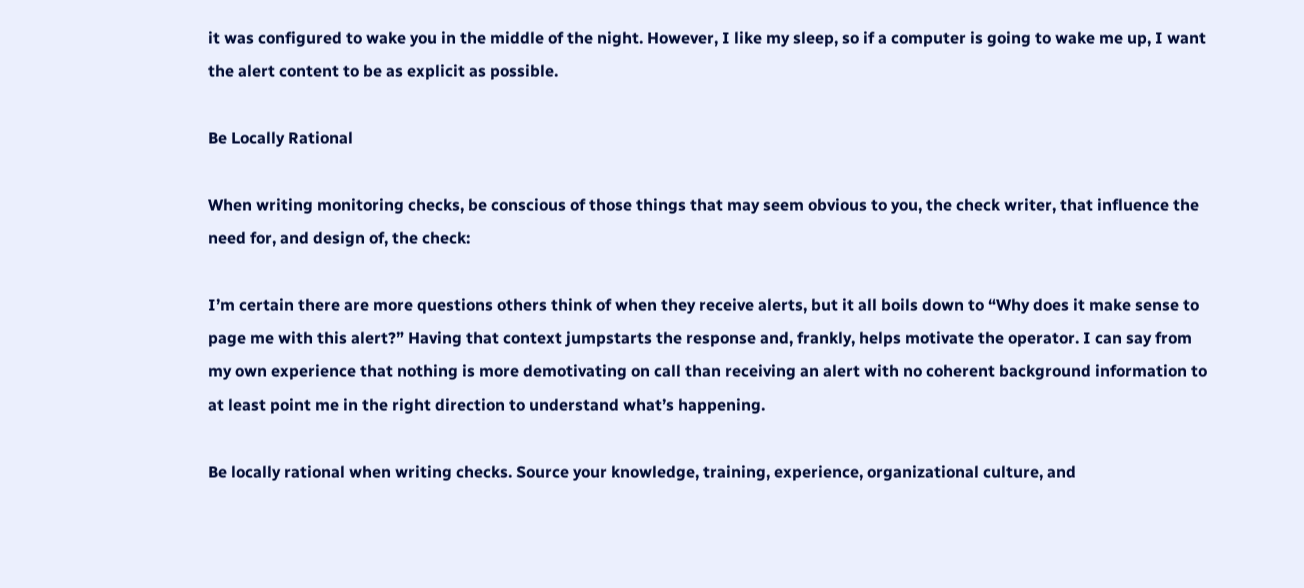it was configured to wake you in the middle of the night. However, I like my sleep, so if a computer is going to wake me up, I want the alert content to be as explicit as possible.

Be Locally Rational

When writing monitoring checks, be conscious of those things that may seem obvious to you, the check writer, that influence the need for, and design of, the check:

I’m certain there are more questions others think of when they receive alerts, but it all boils down to “Why does it make sense to page me with this alert?” Having that context jumpstarts the response and, frankly, helps motivate the operator. I can say from my own experience that nothing is more demotivating on call than receiving an alert with no coherent background information to at least point me in the right direction to understand what’s happening.

Be locally rational when writing checks. Source your knowledge, training, experience, organizational culture, and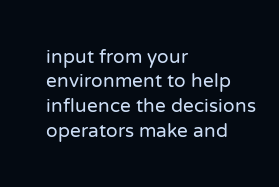input from your environment to help influence the decisions operators make and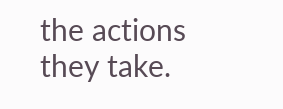the actions they take.